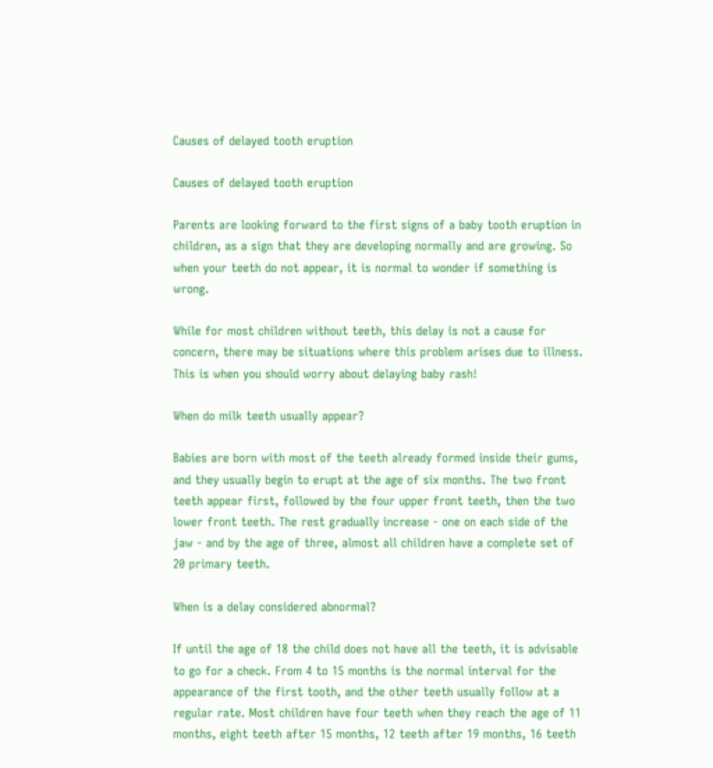Causes of delayed tooth eruption

Causes of delayed tooth eruption

Parents are looking forward to the first signs of a baby tooth eruption in children, as a sign that they are developing normally and are growing. So when your teeth do not appear, it is normal to wonder if something is wrong.

While for most children without teeth, this delay is not a cause for concern, there may be situations where this problem arises due to illness. This is when you should worry about delaying baby rash!

When do milk teeth usually appear?

Babies are born with most of the teeth already formed inside their gums, and they usually begin to erupt at the age of six months. The two front teeth appear first, followed by the four upper front teeth, then the two lower front teeth. The rest gradually increase - one on each side of the jaw - and by the age of three, almost all children have a complete set of 20 primary teeth.

When is a delay considered abnormal?

If until the age of 18 the child does not have all the teeth, it is advisable to go for a check. From 4 to 15 months is the normal interval for the appearance of the first tooth, and the other teeth usually follow at a regular rate. Most children have four teeth when they reach the age of 11 months, eight teeth after 15 months, 12 teeth after 19 months, 16 teeth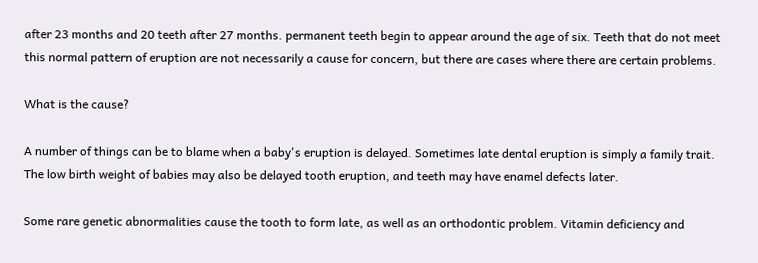after 23 months and 20 teeth after 27 months. permanent teeth begin to appear around the age of six. Teeth that do not meet this normal pattern of eruption are not necessarily a cause for concern, but there are cases where there are certain problems.

What is the cause?

A number of things can be to blame when a baby's eruption is delayed. Sometimes late dental eruption is simply a family trait. The low birth weight of babies may also be delayed tooth eruption, and teeth may have enamel defects later.

Some rare genetic abnormalities cause the tooth to form late, as well as an orthodontic problem. Vitamin deficiency and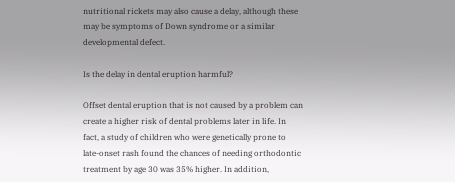nutritional rickets may also cause a delay, although these may be symptoms of Down syndrome or a similar developmental defect.

Is the delay in dental eruption harmful?

Offset dental eruption that is not caused by a problem can create a higher risk of dental problems later in life. In fact, a study of children who were genetically prone to late-onset rash found the chances of needing orthodontic treatment by age 30 was 35% higher. In addition,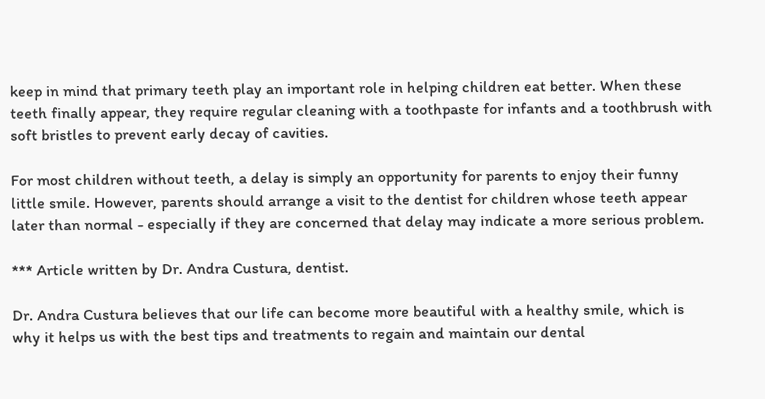keep in mind that primary teeth play an important role in helping children eat better. When these teeth finally appear, they require regular cleaning with a toothpaste for infants and a toothbrush with soft bristles to prevent early decay of cavities.

For most children without teeth, a delay is simply an opportunity for parents to enjoy their funny little smile. However, parents should arrange a visit to the dentist for children whose teeth appear later than normal - especially if they are concerned that delay may indicate a more serious problem.

*** Article written by Dr. Andra Custura, dentist.

Dr. Andra Custura believes that our life can become more beautiful with a healthy smile, which is why it helps us with the best tips and treatments to regain and maintain our dental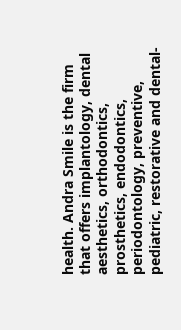health. Andra Smile is the firm that offers implantology, dental aesthetics, orthodontics, prosthetics, endodontics, periodontology, preventive, pediatric, restorative and dental-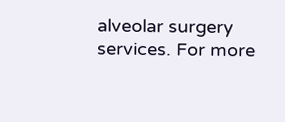alveolar surgery services. For more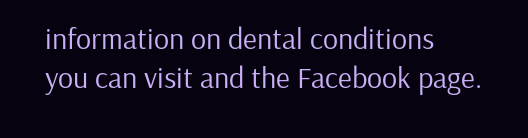information on dental conditions you can visit and the Facebook page.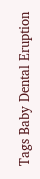Tags Baby Dental Eruption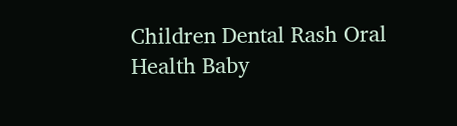Children Dental Rash Oral Health Baby